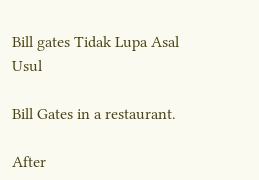Bill gates Tidak Lupa Asal Usul

Bill Gates in a restaurant.

After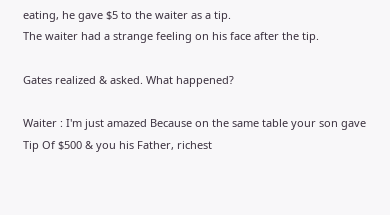eating, he gave $5 to the waiter as a tip.
The waiter had a strange feeling on his face after the tip.

Gates realized & asked. What happened?

Waiter : I'm just amazed Because on the same table your son gave Tip Of $500 & you his Father, richest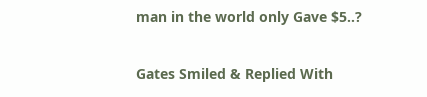man in the world only Gave $5..?

Gates Smiled & Replied With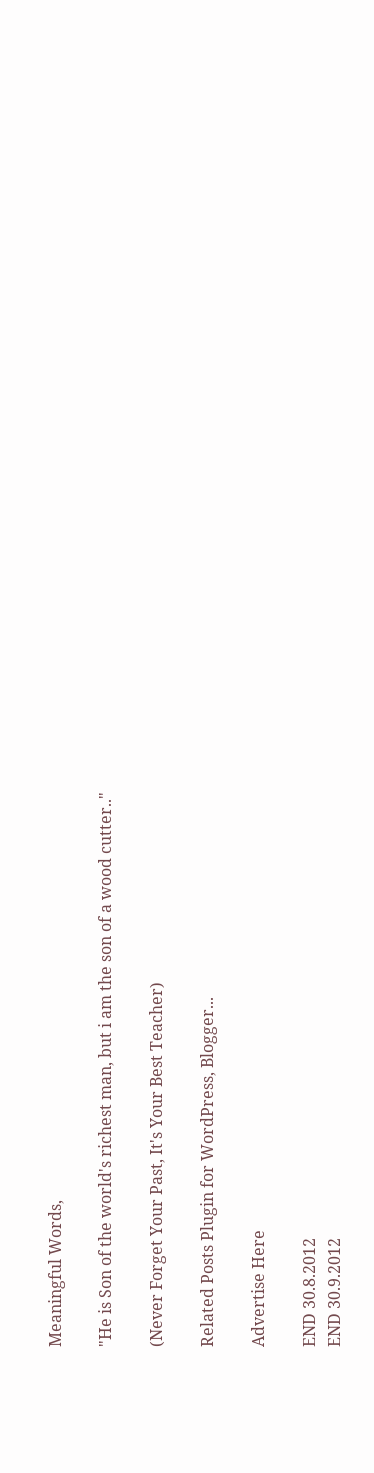Meaningful Words,

"He is Son of the world's richest man, but i am the son of a wood cutter.."

(Never Forget Your Past, It's Your Best Teacher)

Related Posts Plugin for WordPress, Blogger...

Advertise Here

END 30.8.2012
END 30.9.2012